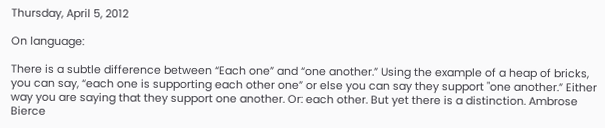Thursday, April 5, 2012

On language:

There is a subtle difference between “Each one” and “one another.” Using the example of a heap of bricks, you can say, “each one is supporting each other one” or else you can say they support "one another.” Either way you are saying that they support one another. Or: each other. But yet there is a distinction. Ambrose Bierce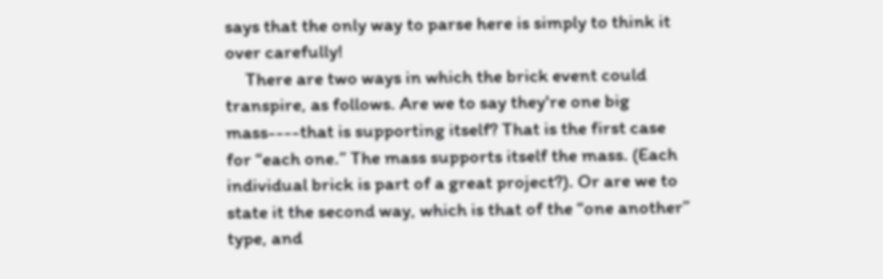says that the only way to parse here is simply to think it over carefully!
     There are two ways in which the brick event could transpire, as follows. Are we to say they're one big mass----that is supporting itself? That is the first case for “each one.” The mass supports itself the mass. (Each individual brick is part of a great project?). Or are we to state it the second way, which is that of the “one another” type, and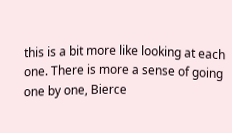this is a bit more like looking at each one. There is more a sense of going one by one, Bierce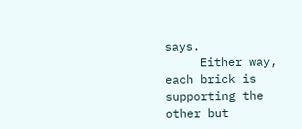says.
     Either way, each brick is supporting the other but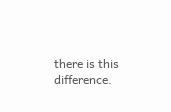there is this difference.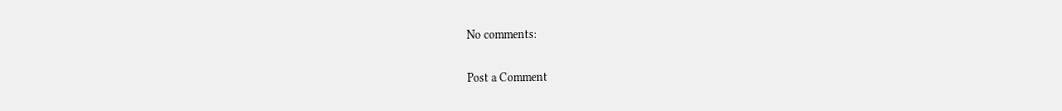No comments:

Post a Comment